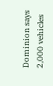Dominion says 2,000 vehicles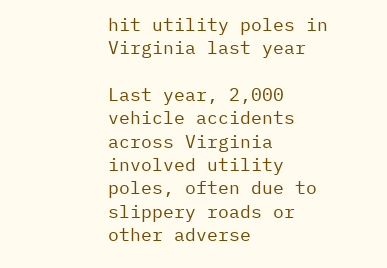hit utility poles in Virginia last year

Last year, 2,000 vehicle accidents across Virginia involved utility poles, often due to slippery roads or other adverse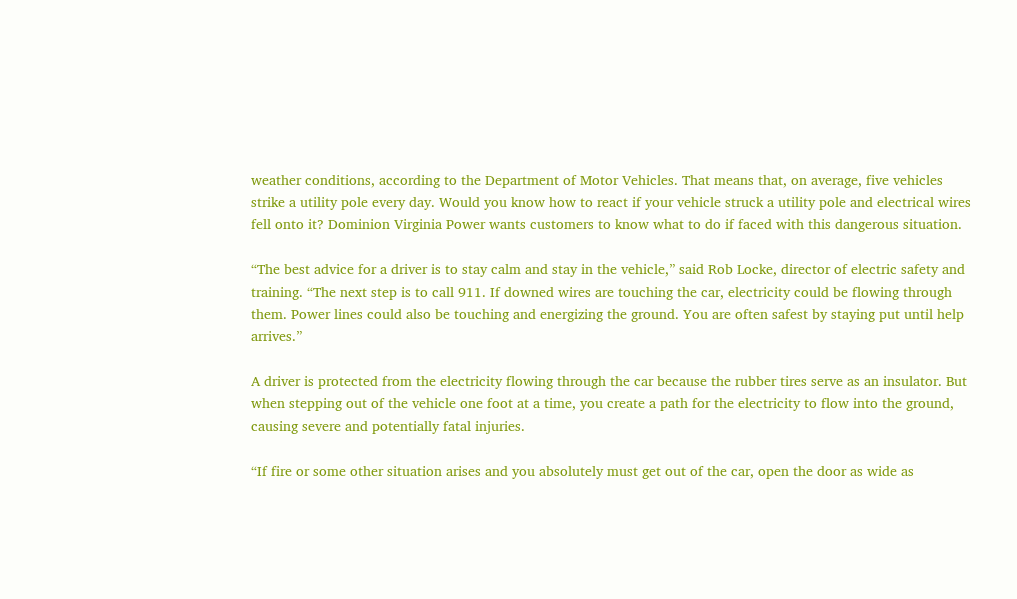weather conditions, according to the Department of Motor Vehicles. That means that, on average, five vehicles strike a utility pole every day. Would you know how to react if your vehicle struck a utility pole and electrical wires fell onto it? Dominion Virginia Power wants customers to know what to do if faced with this dangerous situation.

“The best advice for a driver is to stay calm and stay in the vehicle,” said Rob Locke, director of electric safety and training. “The next step is to call 911. If downed wires are touching the car, electricity could be flowing through them. Power lines could also be touching and energizing the ground. You are often safest by staying put until help arrives.”

A driver is protected from the electricity flowing through the car because the rubber tires serve as an insulator. But when stepping out of the vehicle one foot at a time, you create a path for the electricity to flow into the ground, causing severe and potentially fatal injuries.

“If fire or some other situation arises and you absolutely must get out of the car, open the door as wide as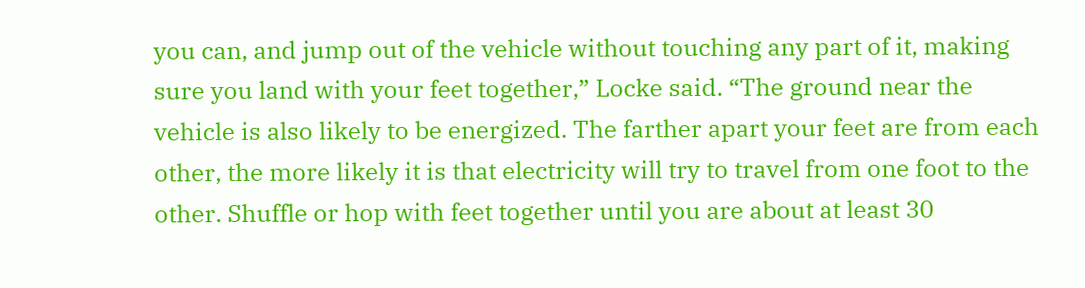you can, and jump out of the vehicle without touching any part of it, making sure you land with your feet together,” Locke said. “The ground near the vehicle is also likely to be energized. The farther apart your feet are from each other, the more likely it is that electricity will try to travel from one foot to the other. Shuffle or hop with feet together until you are about at least 30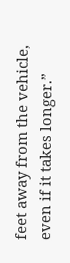feet away from the vehicle, even if it takes longer.”